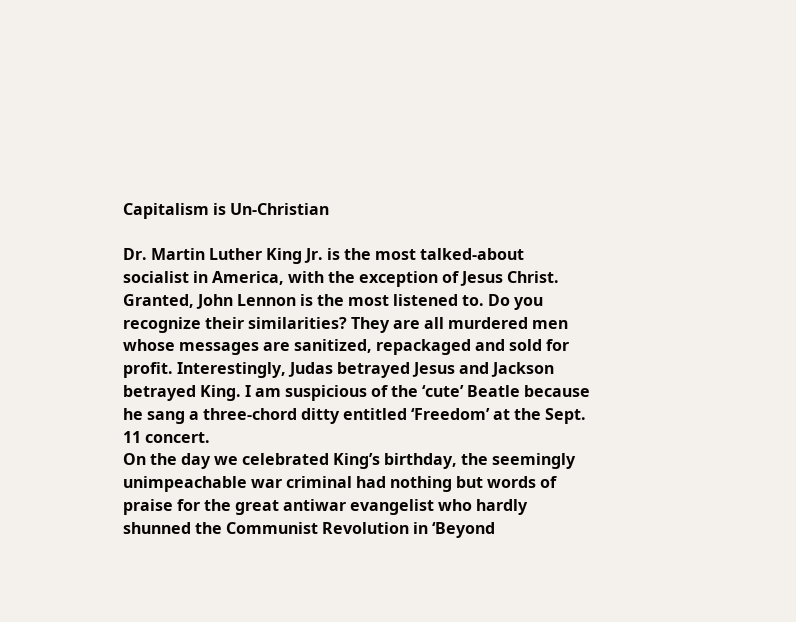Capitalism is Un-Christian

Dr. Martin Luther King Jr. is the most talked-about socialist in America, with the exception of Jesus Christ. Granted, John Lennon is the most listened to. Do you recognize their similarities? They are all murdered men whose messages are sanitized, repackaged and sold for profit. Interestingly, Judas betrayed Jesus and Jackson betrayed King. I am suspicious of the ‘cute’ Beatle because he sang a three-chord ditty entitled ‘Freedom’ at the Sept. 11 concert.
On the day we celebrated King’s birthday, the seemingly unimpeachable war criminal had nothing but words of praise for the great antiwar evangelist who hardly shunned the Communist Revolution in ‘Beyond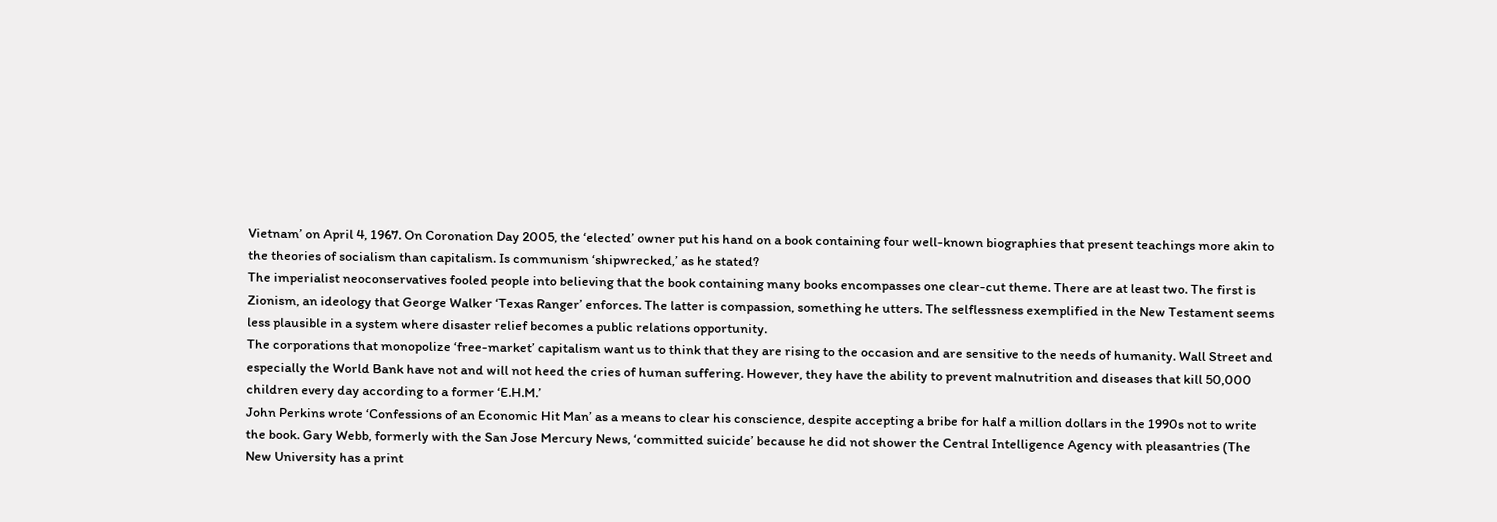Vietnam’ on April 4, 1967. On Coronation Day 2005, the ‘elected’ owner put his hand on a book containing four well-known biographies that present teachings more akin to the theories of socialism than capitalism. Is communism ‘shipwrecked,’ as he stated?
The imperialist neoconservatives fooled people into believing that the book containing many books encompasses one clear-cut theme. There are at least two. The first is Zionism, an ideology that George Walker ‘Texas Ranger’ enforces. The latter is compassion, something he utters. The selflessness exemplified in the New Testament seems less plausible in a system where disaster relief becomes a public relations opportunity.
The corporations that monopolize ‘free-market’ capitalism want us to think that they are rising to the occasion and are sensitive to the needs of humanity. Wall Street and especially the World Bank have not and will not heed the cries of human suffering. However, they have the ability to prevent malnutrition and diseases that kill 50,000 children every day according to a former ‘E.H.M.’
John Perkins wrote ‘Confessions of an Economic Hit Man’ as a means to clear his conscience, despite accepting a bribe for half a million dollars in the 1990s not to write the book. Gary Webb, formerly with the San Jose Mercury News, ‘committed suicide’ because he did not shower the Central Intelligence Agency with pleasantries (The New University has a print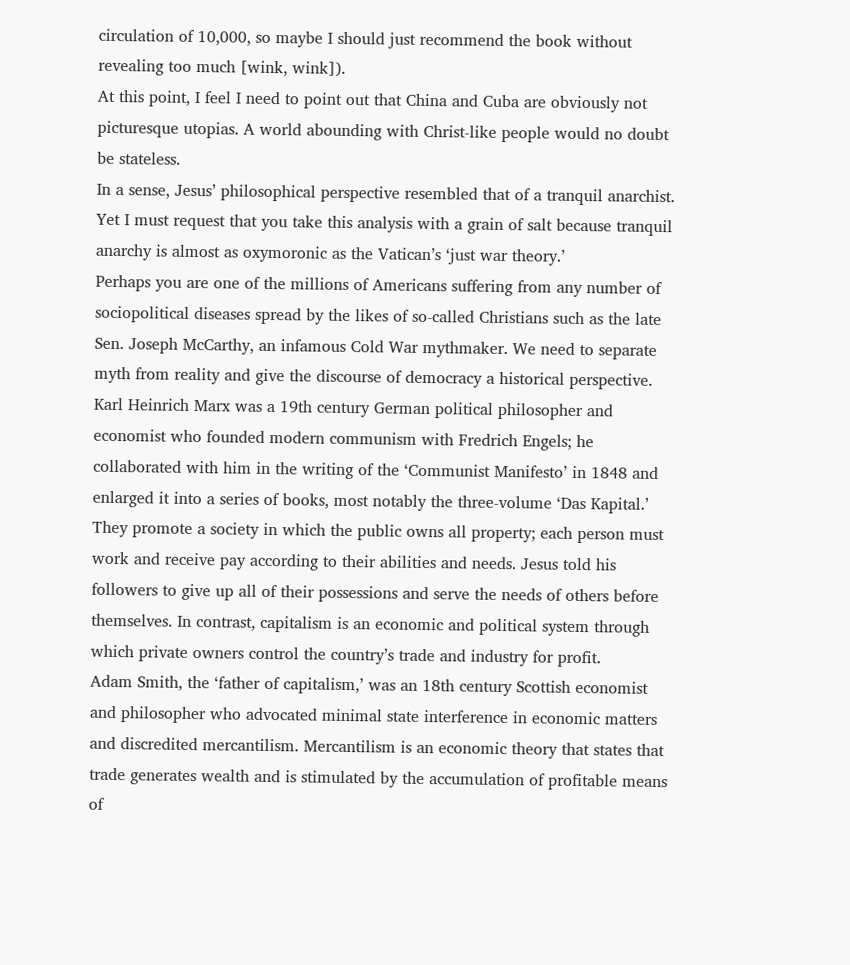circulation of 10,000, so maybe I should just recommend the book without revealing too much [wink, wink]).
At this point, I feel I need to point out that China and Cuba are obviously not picturesque utopias. A world abounding with Christ-like people would no doubt be stateless.
In a sense, Jesus’ philosophical perspective resembled that of a tranquil anarchist. Yet I must request that you take this analysis with a grain of salt because tranquil anarchy is almost as oxymoronic as the Vatican’s ‘just war theory.’
Perhaps you are one of the millions of Americans suffering from any number of sociopolitical diseases spread by the likes of so-called Christians such as the late Sen. Joseph McCarthy, an infamous Cold War mythmaker. We need to separate myth from reality and give the discourse of democracy a historical perspective.
Karl Heinrich Marx was a 19th century German political philosopher and economist who founded modern communism with Fredrich Engels; he collaborated with him in the writing of the ‘Communist Manifesto’ in 1848 and enlarged it into a series of books, most notably the three-volume ‘Das Kapital.’ They promote a society in which the public owns all property; each person must work and receive pay according to their abilities and needs. Jesus told his followers to give up all of their possessions and serve the needs of others before themselves. In contrast, capitalism is an economic and political system through which private owners control the country’s trade and industry for profit.
Adam Smith, the ‘father of capitalism,’ was an 18th century Scottish economist and philosopher who advocated minimal state interference in economic matters and discredited mercantilism. Mercantilism is an economic theory that states that trade generates wealth and is stimulated by the accumulation of profitable means of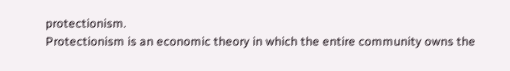protectionism.
Protectionism is an economic theory in which the entire community owns the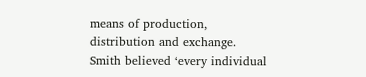means of production, distribution and exchange. Smith believed ‘every individual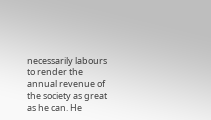necessarily labours to render the annual revenue of the society as great as he can. He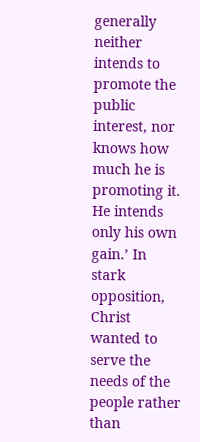generally neither intends to promote the public interest, nor knows how much he is promoting it. He intends only his own gain.’ In stark opposition, Christ wanted to serve the needs of the people rather than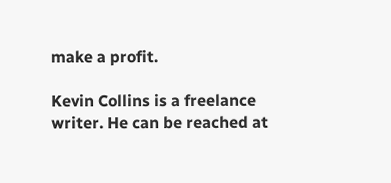make a profit.

Kevin Collins is a freelance writer. He can be reached at